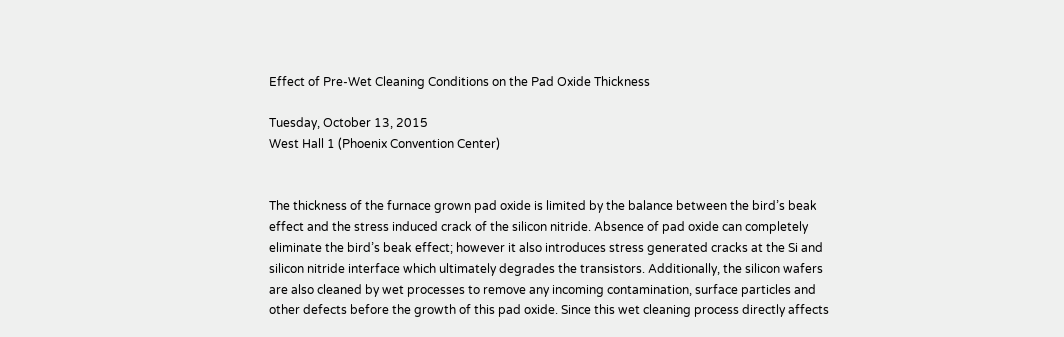Effect of Pre-Wet Cleaning Conditions on the Pad Oxide Thickness

Tuesday, October 13, 2015
West Hall 1 (Phoenix Convention Center)


The thickness of the furnace grown pad oxide is limited by the balance between the bird’s beak effect and the stress induced crack of the silicon nitride. Absence of pad oxide can completely eliminate the bird’s beak effect; however it also introduces stress generated cracks at the Si and silicon nitride interface which ultimately degrades the transistors. Additionally, the silicon wafers are also cleaned by wet processes to remove any incoming contamination, surface particles and other defects before the growth of this pad oxide. Since this wet cleaning process directly affects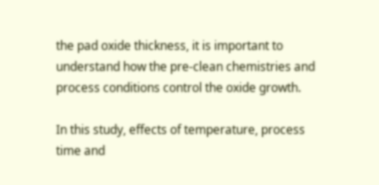the pad oxide thickness, it is important to understand how the pre-clean chemistries and process conditions control the oxide growth.

In this study, effects of temperature, process time and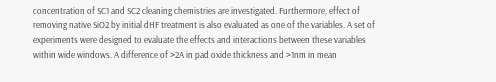concentration of SC1 and SC2 cleaning chemistries are investigated. Furthermore, effect of removing native SiO2 by initial dHF treatment is also evaluated as one of the variables. A set of experiments were designed to evaluate the effects and interactions between these variables within wide windows. A difference of >2A in pad oxide thickness and >1nm in mean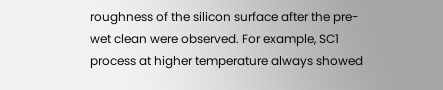roughness of the silicon surface after the pre-wet clean were observed. For example, SC1 process at higher temperature always showed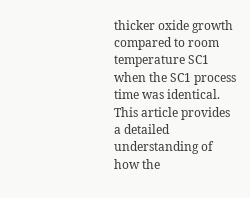thicker oxide growth compared to room temperature SC1 when the SC1 process time was identical. This article provides a detailed understanding of how the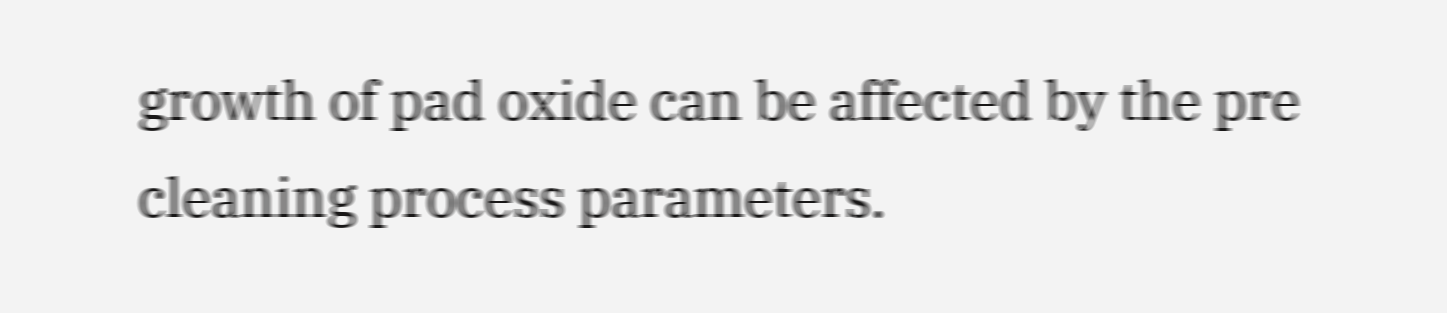growth of pad oxide can be affected by the pre cleaning process parameters.